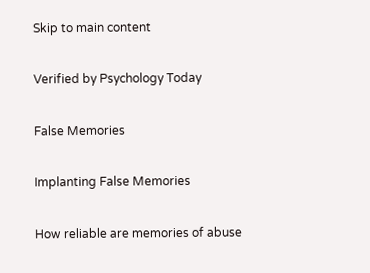Skip to main content

Verified by Psychology Today

False Memories

Implanting False Memories

How reliable are memories of abuse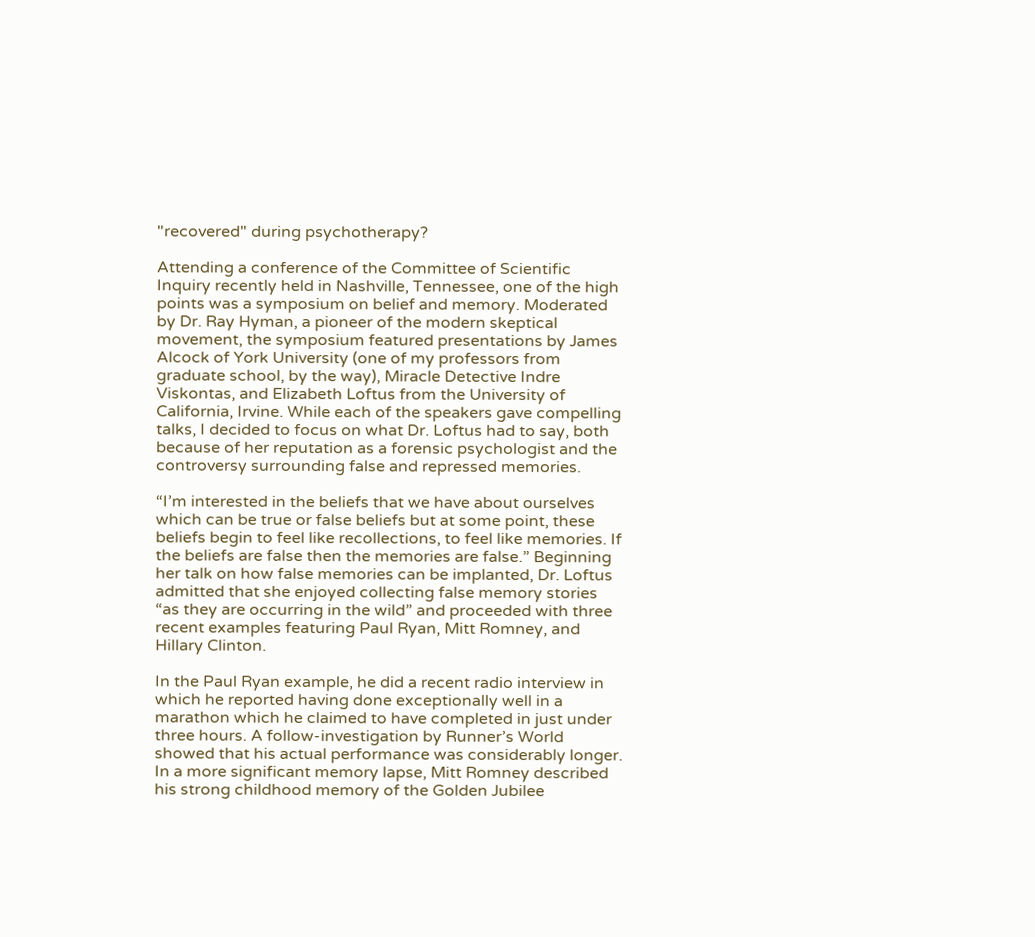"recovered" during psychotherapy?

Attending a conference of the Committee of Scientific Inquiry recently held in Nashville, Tennessee, one of the high points was a symposium on belief and memory. Moderated by Dr. Ray Hyman, a pioneer of the modern skeptical movement, the symposium featured presentations by James Alcock of York University (one of my professors from graduate school, by the way), Miracle Detective Indre Viskontas, and Elizabeth Loftus from the University of California, Irvine. While each of the speakers gave compelling talks, I decided to focus on what Dr. Loftus had to say, both because of her reputation as a forensic psychologist and the controversy surrounding false and repressed memories.

“I’m interested in the beliefs that we have about ourselves which can be true or false beliefs but at some point, these beliefs begin to feel like recollections, to feel like memories. If the beliefs are false then the memories are false.” Beginning her talk on how false memories can be implanted, Dr. Loftus admitted that she enjoyed collecting false memory stories “as they are occurring in the wild” and proceeded with three recent examples featuring Paul Ryan, Mitt Romney, and Hillary Clinton.

In the Paul Ryan example, he did a recent radio interview in which he reported having done exceptionally well in a marathon which he claimed to have completed in just under three hours. A follow-investigation by Runner’s World showed that his actual performance was considerably longer. In a more significant memory lapse, Mitt Romney described his strong childhood memory of the Golden Jubilee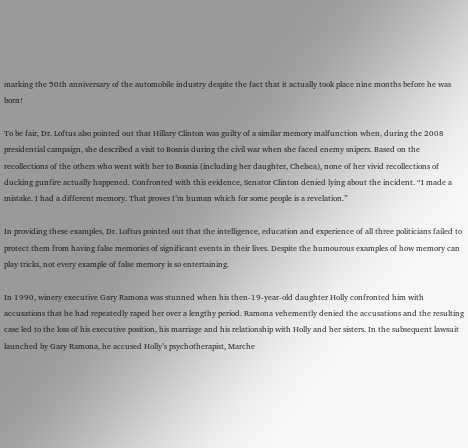marking the 50th anniversary of the automobile industry despite the fact that it actually took place nine months before he was born!

To be fair, Dr. Loftus also pointed out that Hillary Clinton was guilty of a similar memory malfunction when, during the 2008 presidential campaign, she described a visit to Bosnia during the civil war when she faced enemy snipers. Based on the recollections of the others who went with her to Bosnia (including her daughter, Chelsea), none of her vivid recollections of ducking gunfire actually happened. Confronted with this evidence, Senator Clinton denied lying about the incident. “I made a mistake. I had a different memory. That proves I’m human which for some people is a revelation.”

In providing these examples, Dr. Loftus pointed out that the intelligence, education and experience of all three politicians failed to protect them from having false memories of significant events in their lives. Despite the humourous examples of how memory can play tricks, not every example of false memory is so entertaining.

In 1990, winery executive Gary Ramona was stunned when his then-19-year-old daughter Holly confronted him with accusations that he had repeatedly raped her over a lengthy period. Ramona vehemently denied the accusations and the resulting case led to the loss of his executive position, his marriage and his relationship with Holly and her sisters. In the subsequent lawsuit launched by Gary Ramona, he accused Holly’s psychotherapist, Marche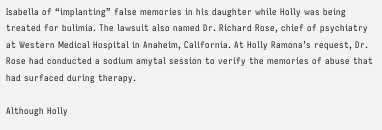Isabella of “implanting” false memories in his daughter while Holly was being treated for bulimia. The lawsuit also named Dr. Richard Rose, chief of psychiatry at Western Medical Hospital in Anaheim, California. At Holly Ramona’s request, Dr. Rose had conducted a sodium amytal session to verify the memories of abuse that had surfaced during therapy.

Although Holly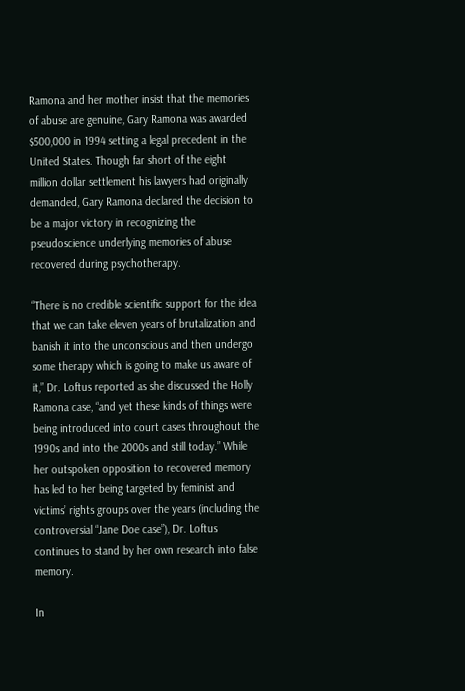Ramona and her mother insist that the memories of abuse are genuine, Gary Ramona was awarded $500,000 in 1994 setting a legal precedent in the United States. Though far short of the eight million dollar settlement his lawyers had originally demanded, Gary Ramona declared the decision to be a major victory in recognizing the pseudoscience underlying memories of abuse recovered during psychotherapy.

“There is no credible scientific support for the idea that we can take eleven years of brutalization and banish it into the unconscious and then undergo some therapy which is going to make us aware of it,” Dr. Loftus reported as she discussed the Holly Ramona case, “and yet these kinds of things were being introduced into court cases throughout the 1990s and into the 2000s and still today.” While her outspoken opposition to recovered memory has led to her being targeted by feminist and victims’ rights groups over the years (including the controversial “Jane Doe case”), Dr. Loftus continues to stand by her own research into false memory.

In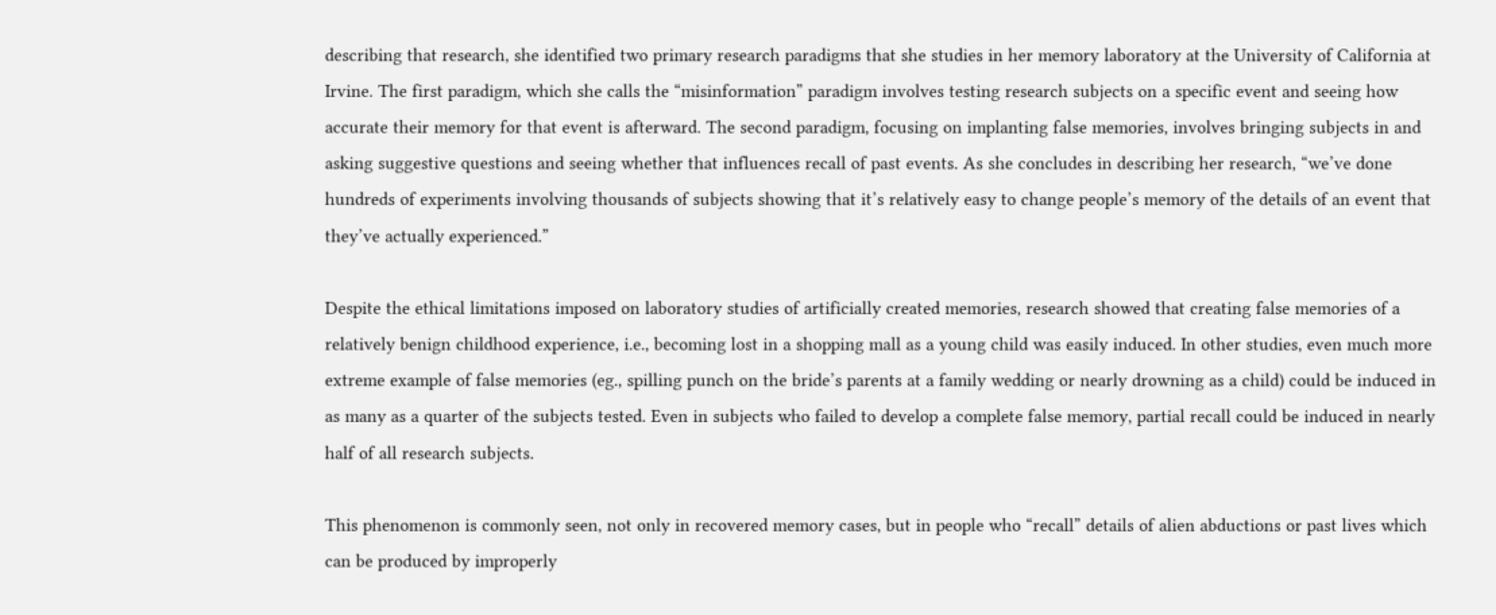describing that research, she identified two primary research paradigms that she studies in her memory laboratory at the University of California at Irvine. The first paradigm, which she calls the “misinformation” paradigm involves testing research subjects on a specific event and seeing how accurate their memory for that event is afterward. The second paradigm, focusing on implanting false memories, involves bringing subjects in and asking suggestive questions and seeing whether that influences recall of past events. As she concludes in describing her research, “we’ve done hundreds of experiments involving thousands of subjects showing that it’s relatively easy to change people’s memory of the details of an event that they’ve actually experienced.”

Despite the ethical limitations imposed on laboratory studies of artificially created memories, research showed that creating false memories of a relatively benign childhood experience, i.e., becoming lost in a shopping mall as a young child was easily induced. In other studies, even much more extreme example of false memories (eg., spilling punch on the bride’s parents at a family wedding or nearly drowning as a child) could be induced in as many as a quarter of the subjects tested. Even in subjects who failed to develop a complete false memory, partial recall could be induced in nearly half of all research subjects.

This phenomenon is commonly seen, not only in recovered memory cases, but in people who “recall” details of alien abductions or past lives which can be produced by improperly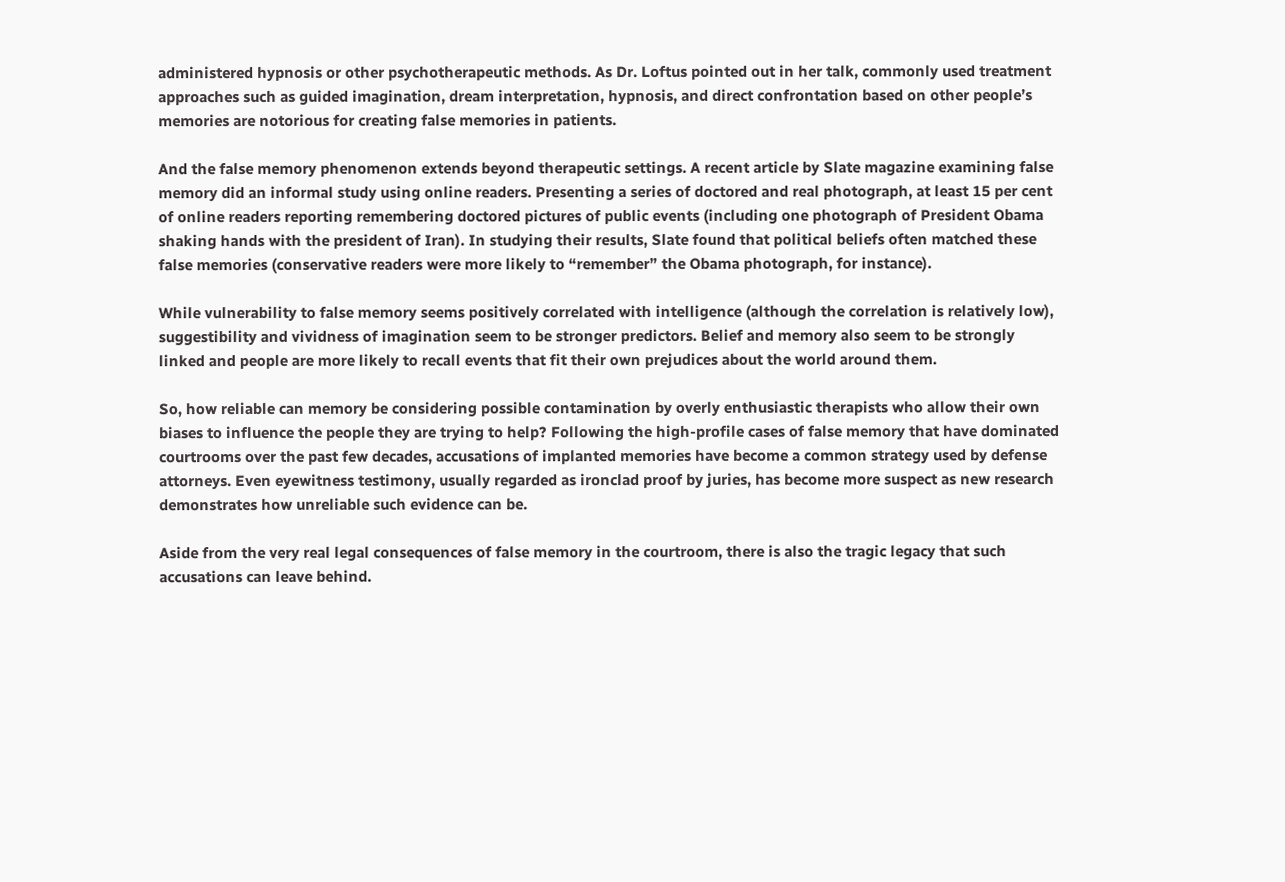administered hypnosis or other psychotherapeutic methods. As Dr. Loftus pointed out in her talk, commonly used treatment approaches such as guided imagination, dream interpretation, hypnosis, and direct confrontation based on other people’s memories are notorious for creating false memories in patients.

And the false memory phenomenon extends beyond therapeutic settings. A recent article by Slate magazine examining false memory did an informal study using online readers. Presenting a series of doctored and real photograph, at least 15 per cent of online readers reporting remembering doctored pictures of public events (including one photograph of President Obama shaking hands with the president of Iran). In studying their results, Slate found that political beliefs often matched these false memories (conservative readers were more likely to “remember” the Obama photograph, for instance).

While vulnerability to false memory seems positively correlated with intelligence (although the correlation is relatively low), suggestibility and vividness of imagination seem to be stronger predictors. Belief and memory also seem to be strongly linked and people are more likely to recall events that fit their own prejudices about the world around them.

So, how reliable can memory be considering possible contamination by overly enthusiastic therapists who allow their own biases to influence the people they are trying to help? Following the high-profile cases of false memory that have dominated courtrooms over the past few decades, accusations of implanted memories have become a common strategy used by defense attorneys. Even eyewitness testimony, usually regarded as ironclad proof by juries, has become more suspect as new research demonstrates how unreliable such evidence can be.

Aside from the very real legal consequences of false memory in the courtroom, there is also the tragic legacy that such accusations can leave behind.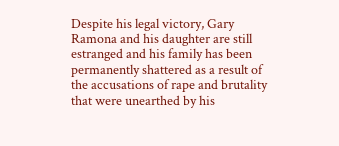Despite his legal victory, Gary Ramona and his daughter are still estranged and his family has been permanently shattered as a result of the accusations of rape and brutality that were unearthed by his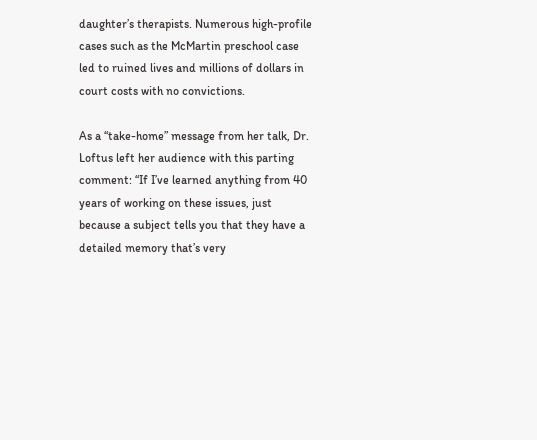daughter’s therapists. Numerous high-profile cases such as the McMartin preschool case led to ruined lives and millions of dollars in court costs with no convictions.

As a “take-home” message from her talk, Dr. Loftus left her audience with this parting comment: “If I’ve learned anything from 40 years of working on these issues, just because a subject tells you that they have a detailed memory that’s very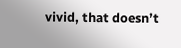vivid, that doesn’t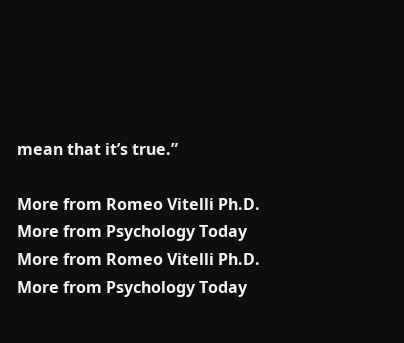mean that it’s true.”

More from Romeo Vitelli Ph.D.
More from Psychology Today
More from Romeo Vitelli Ph.D.
More from Psychology Today